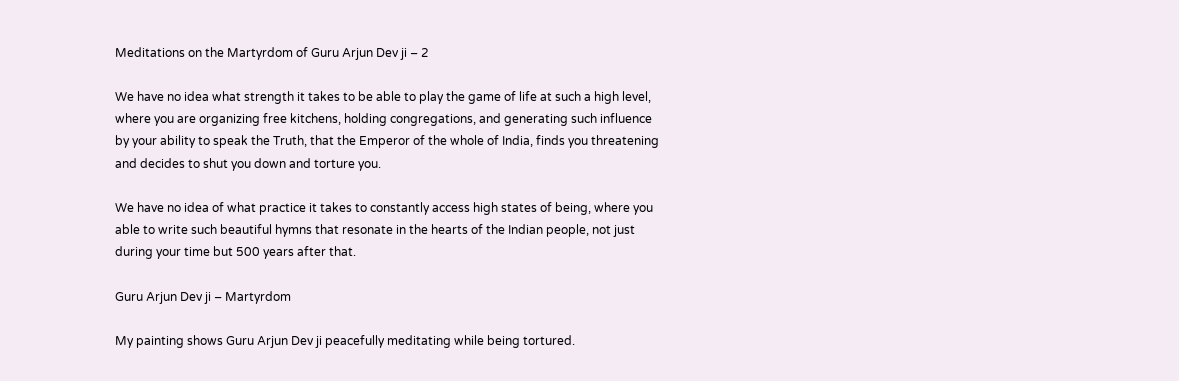Meditations on the Martyrdom of Guru Arjun Dev ji – 2

We have no idea what strength it takes to be able to play the game of life at such a high level, where you are organizing free kitchens, holding congregations, and generating such influence by your ability to speak the Truth, that the Emperor of the whole of India, finds you threatening and decides to shut you down and torture you.

We have no idea of what practice it takes to constantly access high states of being, where you able to write such beautiful hymns that resonate in the hearts of the Indian people, not just during your time but 500 years after that.

Guru Arjun Dev ji – Martyrdom

My painting shows Guru Arjun Dev ji peacefully meditating while being tortured.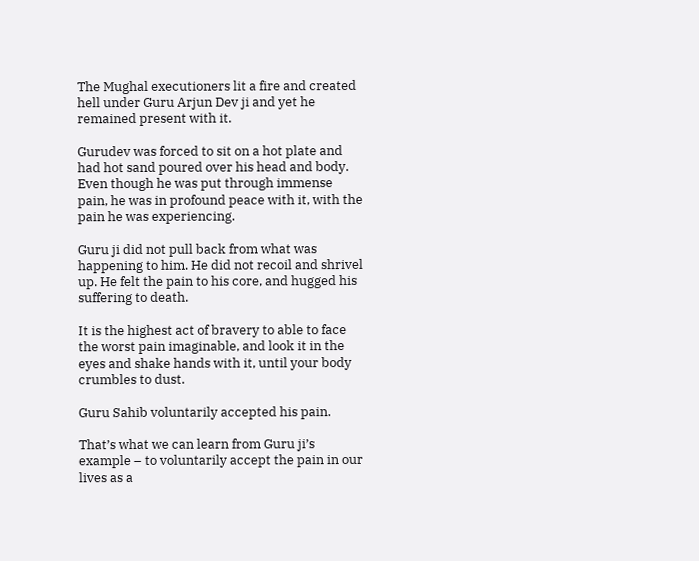The Mughal executioners lit a fire and created hell under Guru Arjun Dev ji and yet he remained present with it.

Gurudev was forced to sit on a hot plate and had hot sand poured over his head and body. Even though he was put through immense pain, he was in profound peace with it, with the pain he was experiencing.

Guru ji did not pull back from what was happening to him. He did not recoil and shrivel up. He felt the pain to his core, and hugged his suffering to death.

It is the highest act of bravery to able to face the worst pain imaginable, and look it in the eyes and shake hands with it, until your body crumbles to dust.

Guru Sahib voluntarily accepted his pain.

That’s what we can learn from Guru ji’s example – to voluntarily accept the pain in our lives as a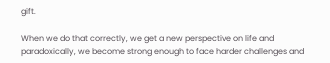gift.

When we do that correctly, we get a new perspective on life and paradoxically, we become strong enough to face harder challenges and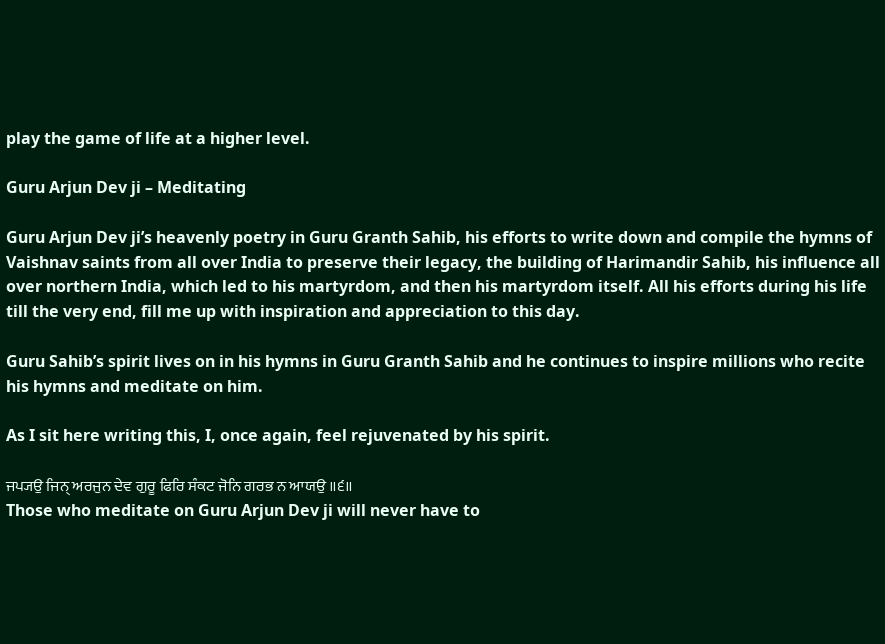play the game of life at a higher level.

Guru Arjun Dev ji – Meditating

Guru Arjun Dev ji’s heavenly poetry in Guru Granth Sahib, his efforts to write down and compile the hymns of Vaishnav saints from all over India to preserve their legacy, the building of Harimandir Sahib, his influence all over northern India, which led to his martyrdom, and then his martyrdom itself. All his efforts during his life till the very end, fill me up with inspiration and appreciation to this day.

Guru Sahib’s spirit lives on in his hymns in Guru Granth Sahib and he continues to inspire millions who recite his hymns and meditate on him.

As I sit here writing this, I, once again, feel rejuvenated by his spirit.

ਜਪ੍ਯਉ ਜਿਨ੍ ਅਰਜੁਨ ਦੇਵ ਗੁਰੂ ਫਿਰਿ ਸੰਕਟ ਜੋਨਿ ਗਰਭ ਨ ਆਯਉ ॥੬॥
Those who meditate on Guru Arjun Dev ji will never have to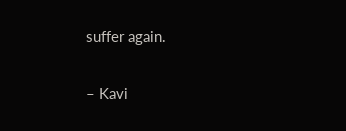suffer again.

– Kavi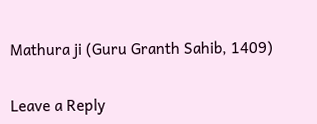Mathura ji (Guru Granth Sahib, 1409)

Leave a Reply